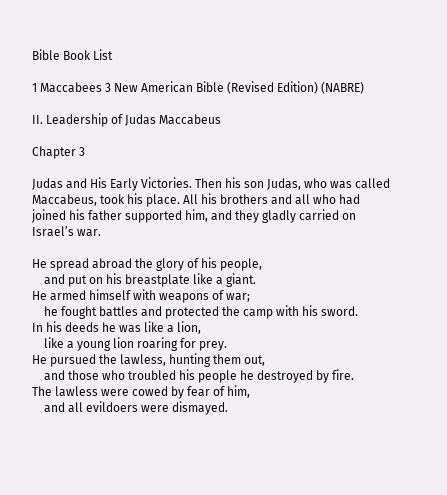Bible Book List

1 Maccabees 3 New American Bible (Revised Edition) (NABRE)

II. Leadership of Judas Maccabeus

Chapter 3

Judas and His Early Victories. Then his son Judas, who was called Maccabeus, took his place. All his brothers and all who had joined his father supported him, and they gladly carried on Israel’s war.

He spread abroad the glory of his people,
    and put on his breastplate like a giant.
He armed himself with weapons of war;
    he fought battles and protected the camp with his sword.
In his deeds he was like a lion,
    like a young lion roaring for prey.
He pursued the lawless, hunting them out,
    and those who troubled his people he destroyed by fire.
The lawless were cowed by fear of him,
    and all evildoers were dismayed.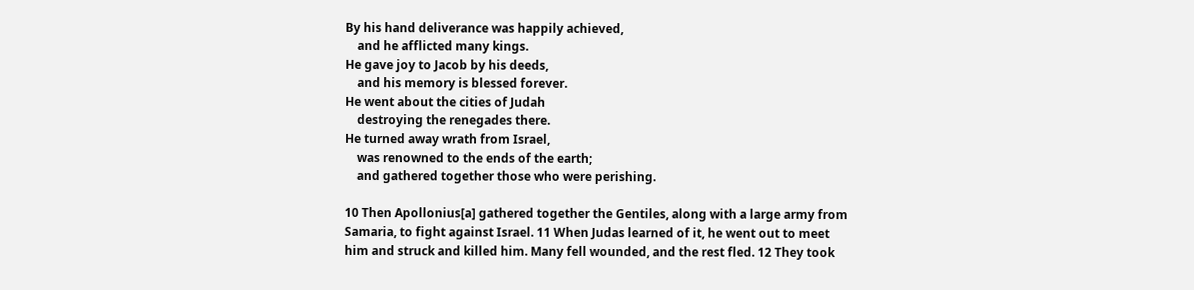By his hand deliverance was happily achieved,
    and he afflicted many kings.
He gave joy to Jacob by his deeds,
    and his memory is blessed forever.
He went about the cities of Judah
    destroying the renegades there.
He turned away wrath from Israel,
    was renowned to the ends of the earth;
    and gathered together those who were perishing.

10 Then Apollonius[a] gathered together the Gentiles, along with a large army from Samaria, to fight against Israel. 11 When Judas learned of it, he went out to meet him and struck and killed him. Many fell wounded, and the rest fled. 12 They took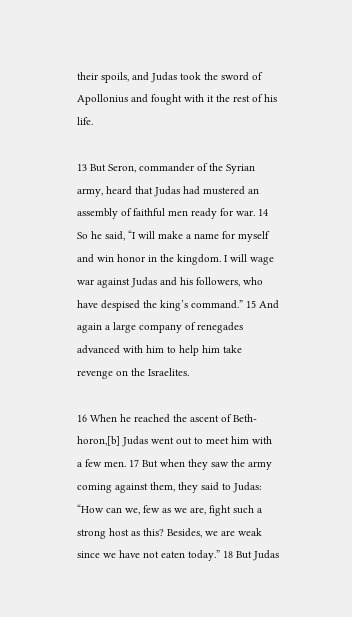their spoils, and Judas took the sword of Apollonius and fought with it the rest of his life.

13 But Seron, commander of the Syrian army, heard that Judas had mustered an assembly of faithful men ready for war. 14 So he said, “I will make a name for myself and win honor in the kingdom. I will wage war against Judas and his followers, who have despised the king’s command.” 15 And again a large company of renegades advanced with him to help him take revenge on the Israelites.

16 When he reached the ascent of Beth-horon,[b] Judas went out to meet him with a few men. 17 But when they saw the army coming against them, they said to Judas: “How can we, few as we are, fight such a strong host as this? Besides, we are weak since we have not eaten today.” 18 But Judas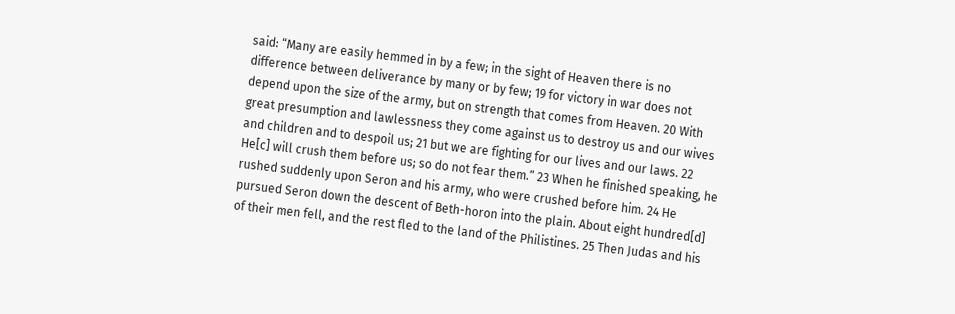said: “Many are easily hemmed in by a few; in the sight of Heaven there is no difference between deliverance by many or by few; 19 for victory in war does not depend upon the size of the army, but on strength that comes from Heaven. 20 With great presumption and lawlessness they come against us to destroy us and our wives and children and to despoil us; 21 but we are fighting for our lives and our laws. 22 He[c] will crush them before us; so do not fear them.” 23 When he finished speaking, he rushed suddenly upon Seron and his army, who were crushed before him. 24 He pursued Seron down the descent of Beth-horon into the plain. About eight hundred[d] of their men fell, and the rest fled to the land of the Philistines. 25 Then Judas and his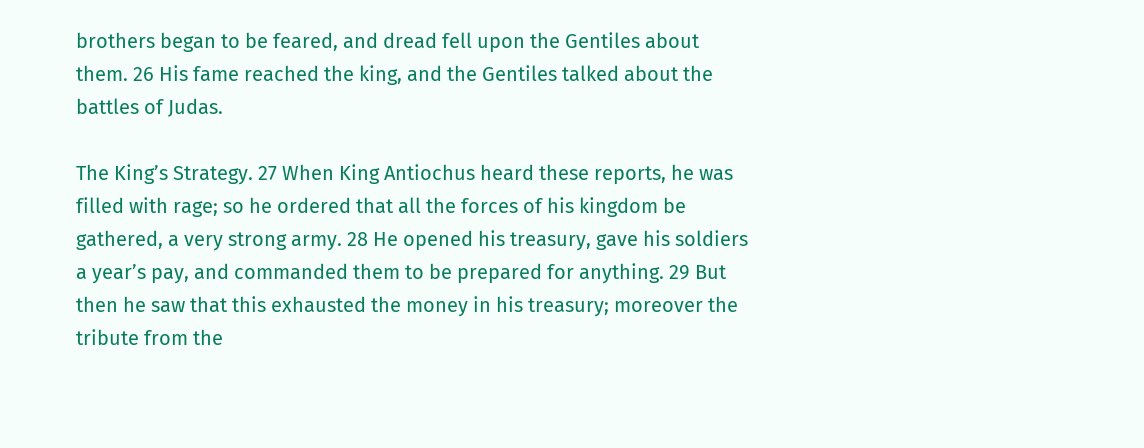brothers began to be feared, and dread fell upon the Gentiles about them. 26 His fame reached the king, and the Gentiles talked about the battles of Judas.

The King’s Strategy. 27 When King Antiochus heard these reports, he was filled with rage; so he ordered that all the forces of his kingdom be gathered, a very strong army. 28 He opened his treasury, gave his soldiers a year’s pay, and commanded them to be prepared for anything. 29 But then he saw that this exhausted the money in his treasury; moreover the tribute from the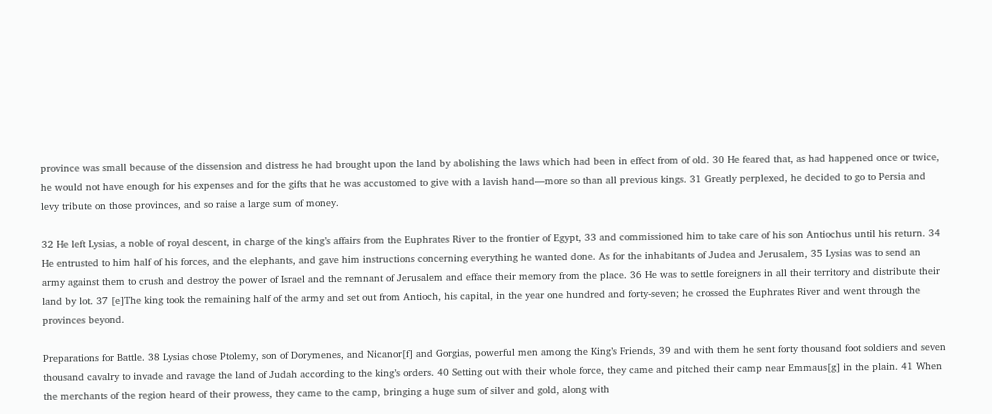province was small because of the dissension and distress he had brought upon the land by abolishing the laws which had been in effect from of old. 30 He feared that, as had happened once or twice, he would not have enough for his expenses and for the gifts that he was accustomed to give with a lavish hand—more so than all previous kings. 31 Greatly perplexed, he decided to go to Persia and levy tribute on those provinces, and so raise a large sum of money.

32 He left Lysias, a noble of royal descent, in charge of the king’s affairs from the Euphrates River to the frontier of Egypt, 33 and commissioned him to take care of his son Antiochus until his return. 34 He entrusted to him half of his forces, and the elephants, and gave him instructions concerning everything he wanted done. As for the inhabitants of Judea and Jerusalem, 35 Lysias was to send an army against them to crush and destroy the power of Israel and the remnant of Jerusalem and efface their memory from the place. 36 He was to settle foreigners in all their territory and distribute their land by lot. 37 [e]The king took the remaining half of the army and set out from Antioch, his capital, in the year one hundred and forty-seven; he crossed the Euphrates River and went through the provinces beyond.

Preparations for Battle. 38 Lysias chose Ptolemy, son of Dorymenes, and Nicanor[f] and Gorgias, powerful men among the King’s Friends, 39 and with them he sent forty thousand foot soldiers and seven thousand cavalry to invade and ravage the land of Judah according to the king’s orders. 40 Setting out with their whole force, they came and pitched their camp near Emmaus[g] in the plain. 41 When the merchants of the region heard of their prowess, they came to the camp, bringing a huge sum of silver and gold, along with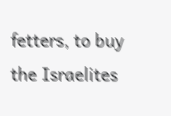fetters, to buy the Israelites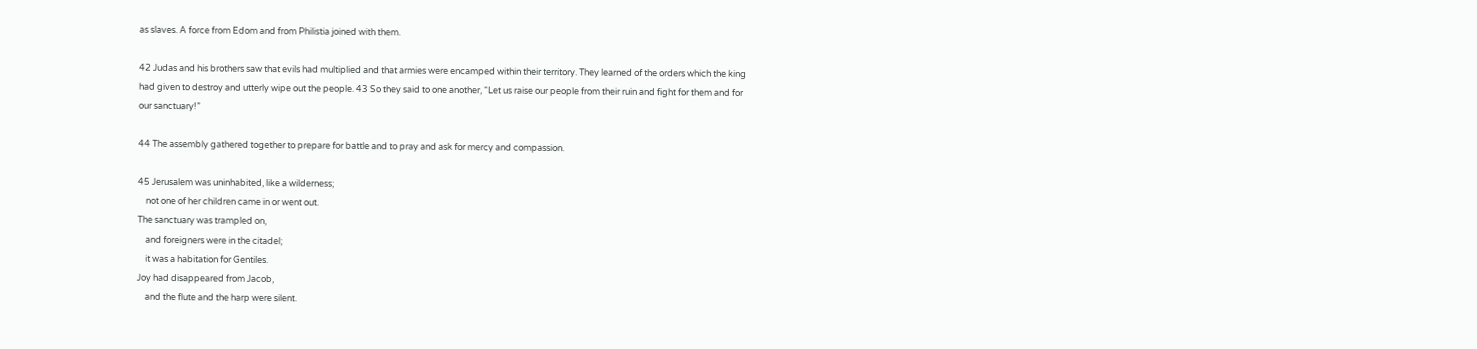as slaves. A force from Edom and from Philistia joined with them.

42 Judas and his brothers saw that evils had multiplied and that armies were encamped within their territory. They learned of the orders which the king had given to destroy and utterly wipe out the people. 43 So they said to one another, “Let us raise our people from their ruin and fight for them and for our sanctuary!”

44 The assembly gathered together to prepare for battle and to pray and ask for mercy and compassion.

45 Jerusalem was uninhabited, like a wilderness;
    not one of her children came in or went out.
The sanctuary was trampled on,
    and foreigners were in the citadel;
    it was a habitation for Gentiles.
Joy had disappeared from Jacob,
    and the flute and the harp were silent.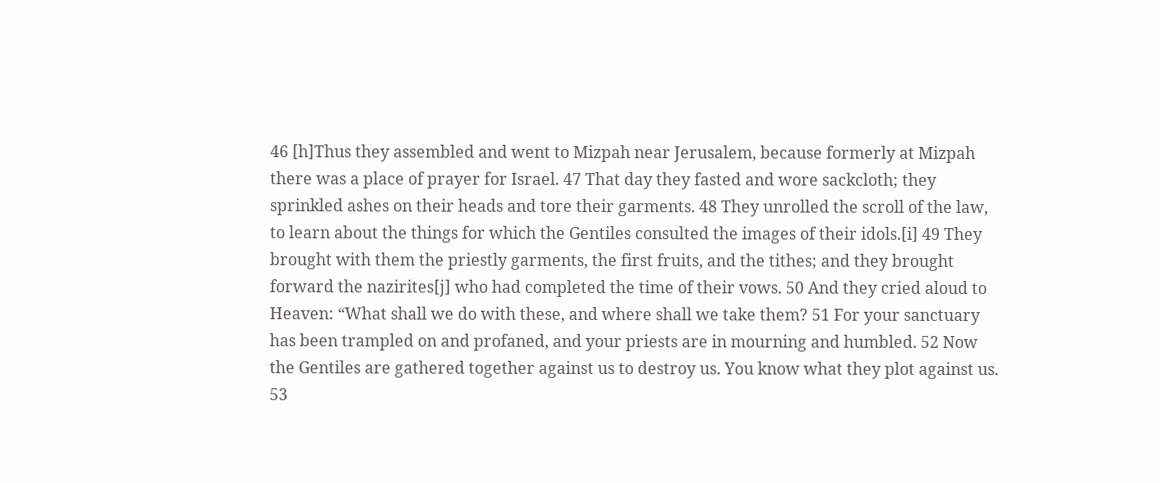46 [h]Thus they assembled and went to Mizpah near Jerusalem, because formerly at Mizpah there was a place of prayer for Israel. 47 That day they fasted and wore sackcloth; they sprinkled ashes on their heads and tore their garments. 48 They unrolled the scroll of the law, to learn about the things for which the Gentiles consulted the images of their idols.[i] 49 They brought with them the priestly garments, the first fruits, and the tithes; and they brought forward the nazirites[j] who had completed the time of their vows. 50 And they cried aloud to Heaven: “What shall we do with these, and where shall we take them? 51 For your sanctuary has been trampled on and profaned, and your priests are in mourning and humbled. 52 Now the Gentiles are gathered together against us to destroy us. You know what they plot against us. 53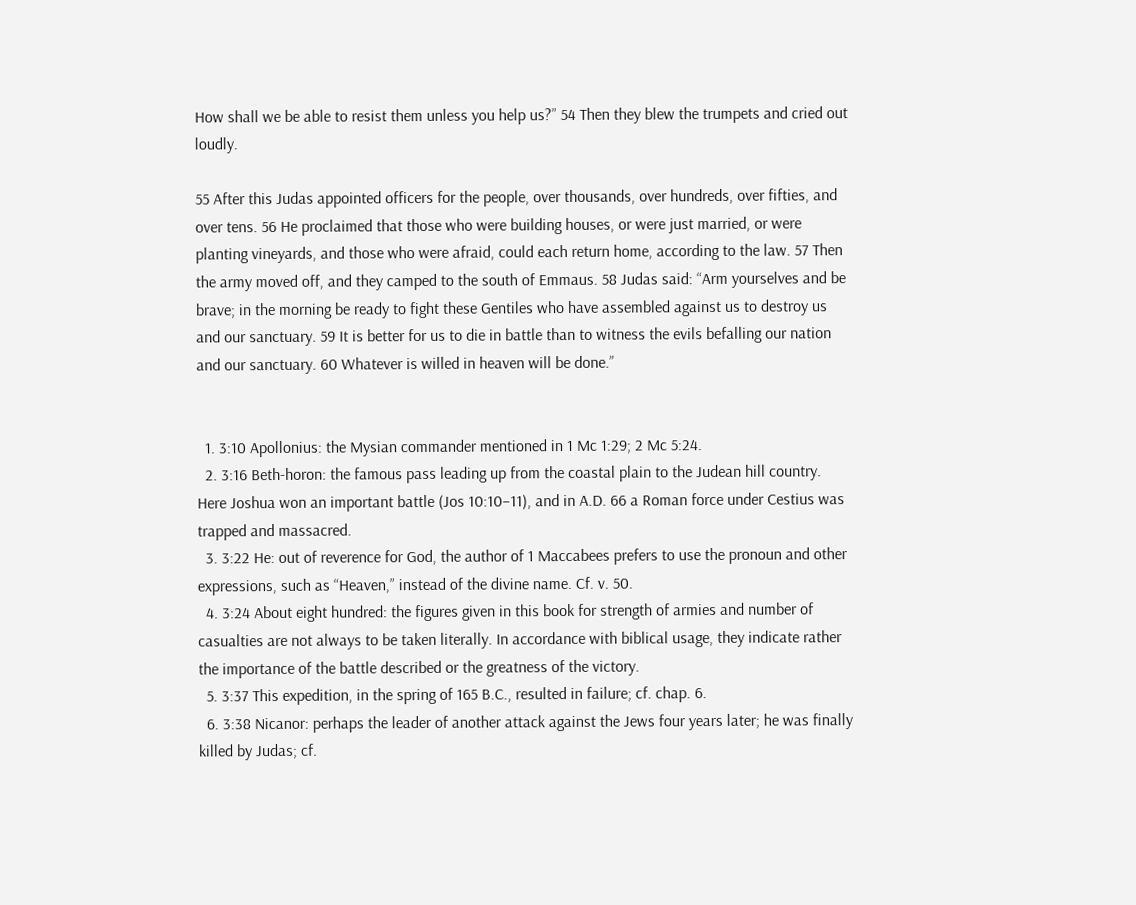How shall we be able to resist them unless you help us?” 54 Then they blew the trumpets and cried out loudly.

55 After this Judas appointed officers for the people, over thousands, over hundreds, over fifties, and over tens. 56 He proclaimed that those who were building houses, or were just married, or were planting vineyards, and those who were afraid, could each return home, according to the law. 57 Then the army moved off, and they camped to the south of Emmaus. 58 Judas said: “Arm yourselves and be brave; in the morning be ready to fight these Gentiles who have assembled against us to destroy us and our sanctuary. 59 It is better for us to die in battle than to witness the evils befalling our nation and our sanctuary. 60 Whatever is willed in heaven will be done.”


  1. 3:10 Apollonius: the Mysian commander mentioned in 1 Mc 1:29; 2 Mc 5:24.
  2. 3:16 Beth-horon: the famous pass leading up from the coastal plain to the Judean hill country. Here Joshua won an important battle (Jos 10:10–11), and in A.D. 66 a Roman force under Cestius was trapped and massacred.
  3. 3:22 He: out of reverence for God, the author of 1 Maccabees prefers to use the pronoun and other expressions, such as “Heaven,” instead of the divine name. Cf. v. 50.
  4. 3:24 About eight hundred: the figures given in this book for strength of armies and number of casualties are not always to be taken literally. In accordance with biblical usage, they indicate rather the importance of the battle described or the greatness of the victory.
  5. 3:37 This expedition, in the spring of 165 B.C., resulted in failure; cf. chap. 6.
  6. 3:38 Nicanor: perhaps the leader of another attack against the Jews four years later; he was finally killed by Judas; cf.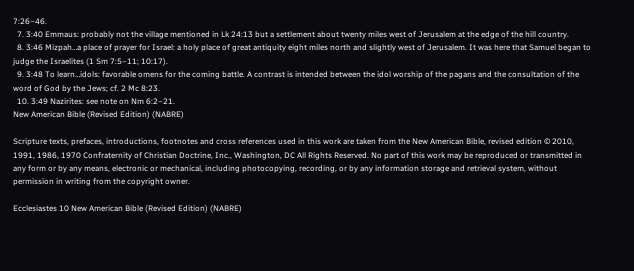7:26–46.
  7. 3:40 Emmaus: probably not the village mentioned in Lk 24:13 but a settlement about twenty miles west of Jerusalem at the edge of the hill country.
  8. 3:46 Mizpah…a place of prayer for Israel: a holy place of great antiquity eight miles north and slightly west of Jerusalem. It was here that Samuel began to judge the Israelites (1 Sm 7:5–11; 10:17).
  9. 3:48 To learn…idols: favorable omens for the coming battle. A contrast is intended between the idol worship of the pagans and the consultation of the word of God by the Jews; cf. 2 Mc 8:23.
  10. 3:49 Nazirites: see note on Nm 6:2–21.
New American Bible (Revised Edition) (NABRE)

Scripture texts, prefaces, introductions, footnotes and cross references used in this work are taken from the New American Bible, revised edition © 2010, 1991, 1986, 1970 Confraternity of Christian Doctrine, Inc., Washington, DC All Rights Reserved. No part of this work may be reproduced or transmitted in any form or by any means, electronic or mechanical, including photocopying, recording, or by any information storage and retrieval system, without permission in writing from the copyright owner.

Ecclesiastes 10 New American Bible (Revised Edition) (NABRE)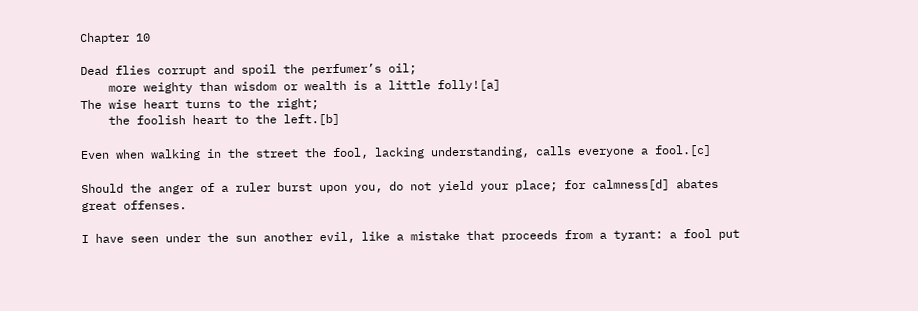Chapter 10

Dead flies corrupt and spoil the perfumer’s oil;
    more weighty than wisdom or wealth is a little folly![a]
The wise heart turns to the right;
    the foolish heart to the left.[b]

Even when walking in the street the fool, lacking understanding, calls everyone a fool.[c]

Should the anger of a ruler burst upon you, do not yield your place; for calmness[d] abates great offenses.

I have seen under the sun another evil, like a mistake that proceeds from a tyrant: a fool put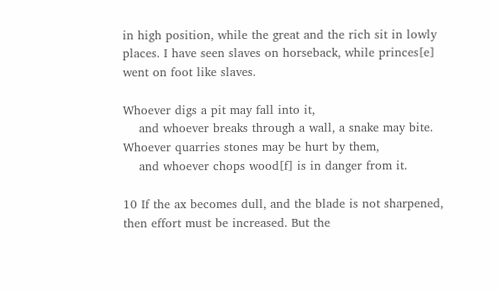in high position, while the great and the rich sit in lowly places. I have seen slaves on horseback, while princes[e] went on foot like slaves.

Whoever digs a pit may fall into it,
    and whoever breaks through a wall, a snake may bite.
Whoever quarries stones may be hurt by them,
    and whoever chops wood[f] is in danger from it.

10 If the ax becomes dull, and the blade is not sharpened, then effort must be increased. But the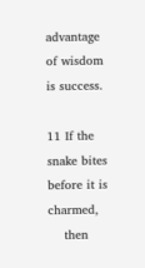advantage of wisdom is success.

11 If the snake bites before it is charmed,
    then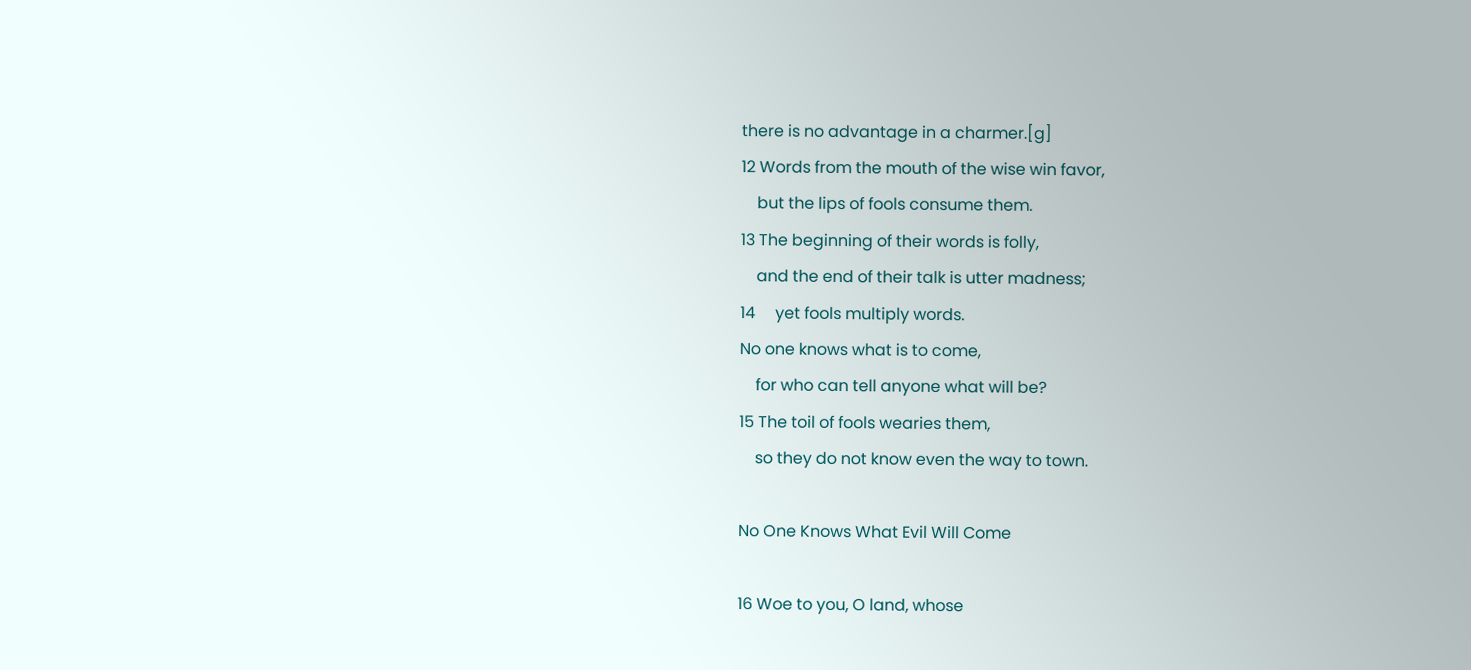there is no advantage in a charmer.[g]
12 Words from the mouth of the wise win favor,
    but the lips of fools consume them.
13 The beginning of their words is folly,
    and the end of their talk is utter madness;
14     yet fools multiply words.
No one knows what is to come,
    for who can tell anyone what will be?
15 The toil of fools wearies them,
    so they do not know even the way to town.

No One Knows What Evil Will Come

16 Woe to you, O land, whose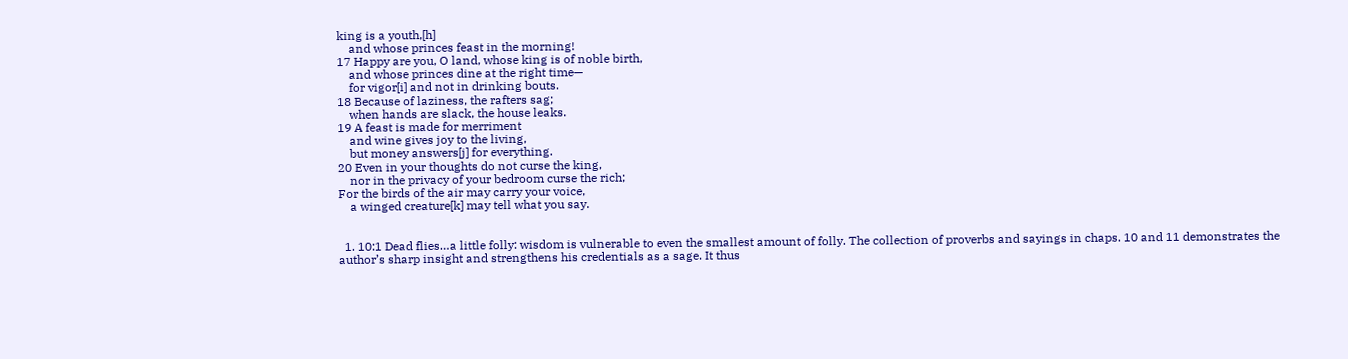king is a youth,[h]
    and whose princes feast in the morning!
17 Happy are you, O land, whose king is of noble birth,
    and whose princes dine at the right time—
    for vigor[i] and not in drinking bouts.
18 Because of laziness, the rafters sag;
    when hands are slack, the house leaks.
19 A feast is made for merriment
    and wine gives joy to the living,
    but money answers[j] for everything.
20 Even in your thoughts do not curse the king,
    nor in the privacy of your bedroom curse the rich;
For the birds of the air may carry your voice,
    a winged creature[k] may tell what you say.


  1. 10:1 Dead flies…a little folly: wisdom is vulnerable to even the smallest amount of folly. The collection of proverbs and sayings in chaps. 10 and 11 demonstrates the author’s sharp insight and strengthens his credentials as a sage. It thus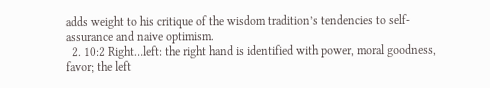adds weight to his critique of the wisdom tradition’s tendencies to self-assurance and naive optimism.
  2. 10:2 Right…left: the right hand is identified with power, moral goodness, favor; the left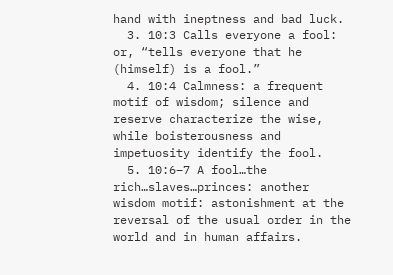hand with ineptness and bad luck.
  3. 10:3 Calls everyone a fool: or, “tells everyone that he (himself) is a fool.”
  4. 10:4 Calmness: a frequent motif of wisdom; silence and reserve characterize the wise, while boisterousness and impetuosity identify the fool.
  5. 10:6–7 A fool…the rich…slaves…princes: another wisdom motif: astonishment at the reversal of the usual order in the world and in human affairs.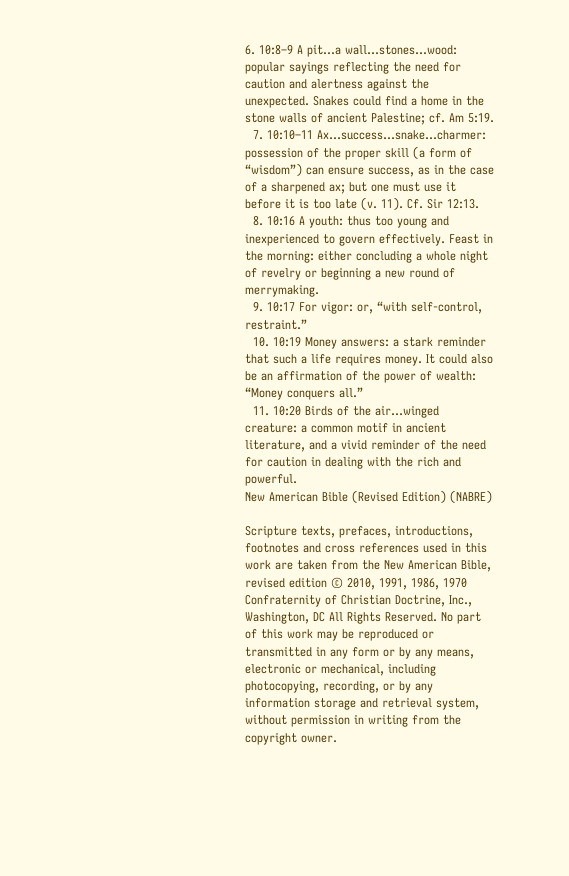6. 10:8–9 A pit…a wall…stones…wood: popular sayings reflecting the need for caution and alertness against the unexpected. Snakes could find a home in the stone walls of ancient Palestine; cf. Am 5:19.
  7. 10:10–11 Ax…success…snake…charmer: possession of the proper skill (a form of “wisdom”) can ensure success, as in the case of a sharpened ax; but one must use it before it is too late (v. 11). Cf. Sir 12:13.
  8. 10:16 A youth: thus too young and inexperienced to govern effectively. Feast in the morning: either concluding a whole night of revelry or beginning a new round of merrymaking.
  9. 10:17 For vigor: or, “with self-control, restraint.”
  10. 10:19 Money answers: a stark reminder that such a life requires money. It could also be an affirmation of the power of wealth: “Money conquers all.”
  11. 10:20 Birds of the air…winged creature: a common motif in ancient literature, and a vivid reminder of the need for caution in dealing with the rich and powerful.
New American Bible (Revised Edition) (NABRE)

Scripture texts, prefaces, introductions, footnotes and cross references used in this work are taken from the New American Bible, revised edition © 2010, 1991, 1986, 1970 Confraternity of Christian Doctrine, Inc., Washington, DC All Rights Reserved. No part of this work may be reproduced or transmitted in any form or by any means, electronic or mechanical, including photocopying, recording, or by any information storage and retrieval system, without permission in writing from the copyright owner.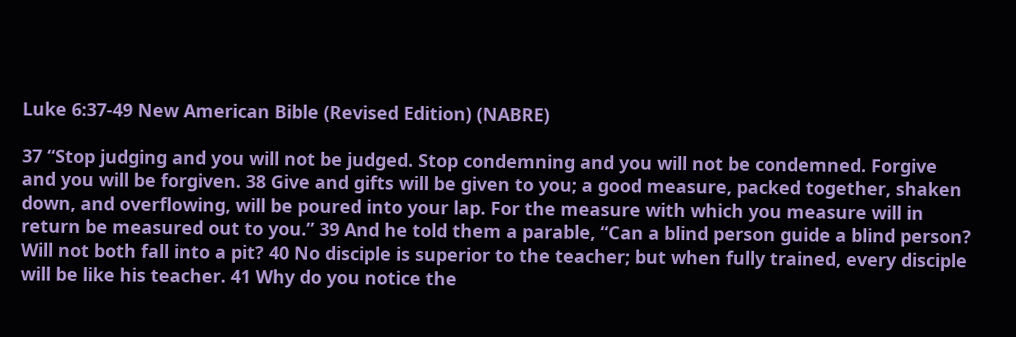Luke 6:37-49 New American Bible (Revised Edition) (NABRE)

37 “Stop judging and you will not be judged. Stop condemning and you will not be condemned. Forgive and you will be forgiven. 38 Give and gifts will be given to you; a good measure, packed together, shaken down, and overflowing, will be poured into your lap. For the measure with which you measure will in return be measured out to you.” 39 And he told them a parable, “Can a blind person guide a blind person? Will not both fall into a pit? 40 No disciple is superior to the teacher; but when fully trained, every disciple will be like his teacher. 41 Why do you notice the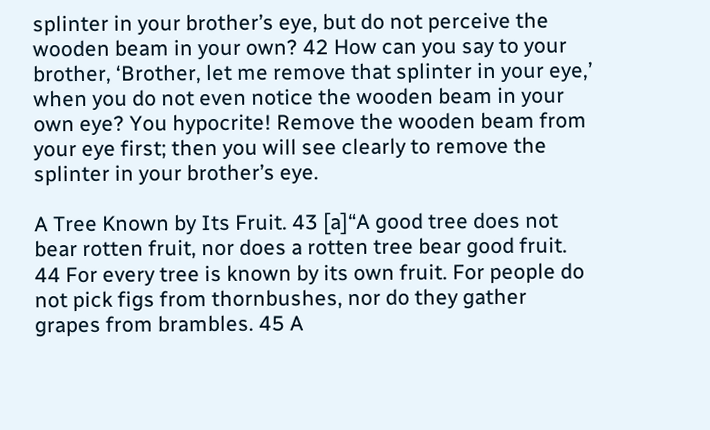splinter in your brother’s eye, but do not perceive the wooden beam in your own? 42 How can you say to your brother, ‘Brother, let me remove that splinter in your eye,’ when you do not even notice the wooden beam in your own eye? You hypocrite! Remove the wooden beam from your eye first; then you will see clearly to remove the splinter in your brother’s eye.

A Tree Known by Its Fruit. 43 [a]“A good tree does not bear rotten fruit, nor does a rotten tree bear good fruit. 44 For every tree is known by its own fruit. For people do not pick figs from thornbushes, nor do they gather grapes from brambles. 45 A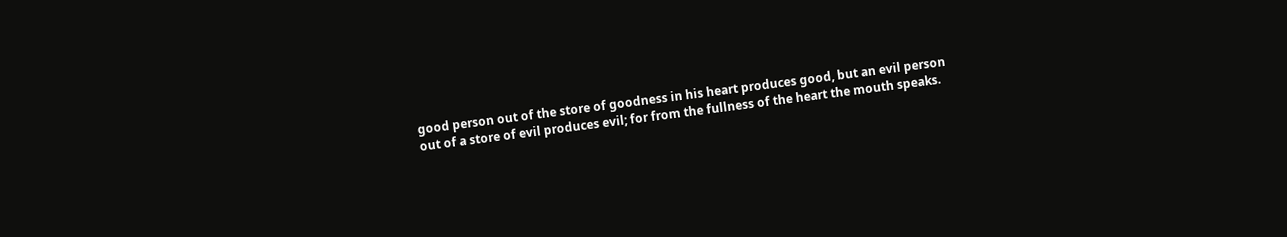good person out of the store of goodness in his heart produces good, but an evil person out of a store of evil produces evil; for from the fullness of the heart the mouth speaks.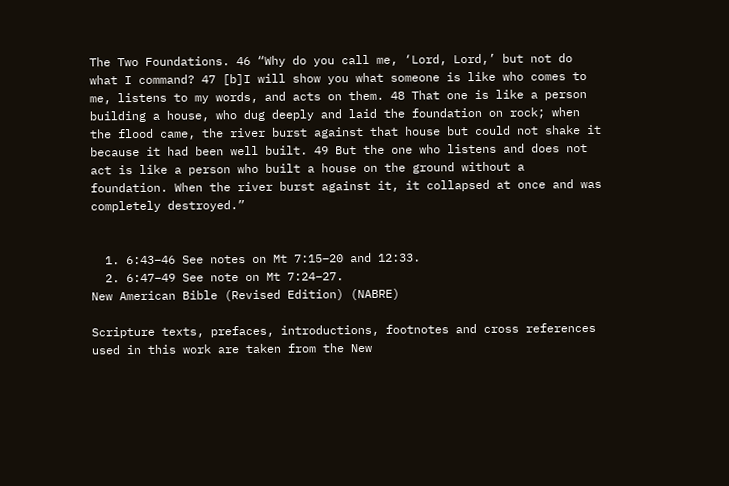The Two Foundations. 46 “Why do you call me, ‘Lord, Lord,’ but not do what I command? 47 [b]I will show you what someone is like who comes to me, listens to my words, and acts on them. 48 That one is like a person building a house, who dug deeply and laid the foundation on rock; when the flood came, the river burst against that house but could not shake it because it had been well built. 49 But the one who listens and does not act is like a person who built a house on the ground without a foundation. When the river burst against it, it collapsed at once and was completely destroyed.”


  1. 6:43–46 See notes on Mt 7:15–20 and 12:33.
  2. 6:47–49 See note on Mt 7:24–27.
New American Bible (Revised Edition) (NABRE)

Scripture texts, prefaces, introductions, footnotes and cross references used in this work are taken from the New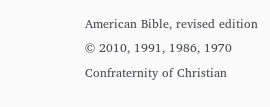American Bible, revised edition © 2010, 1991, 1986, 1970 Confraternity of Christian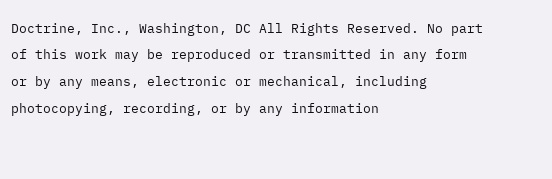Doctrine, Inc., Washington, DC All Rights Reserved. No part of this work may be reproduced or transmitted in any form or by any means, electronic or mechanical, including photocopying, recording, or by any information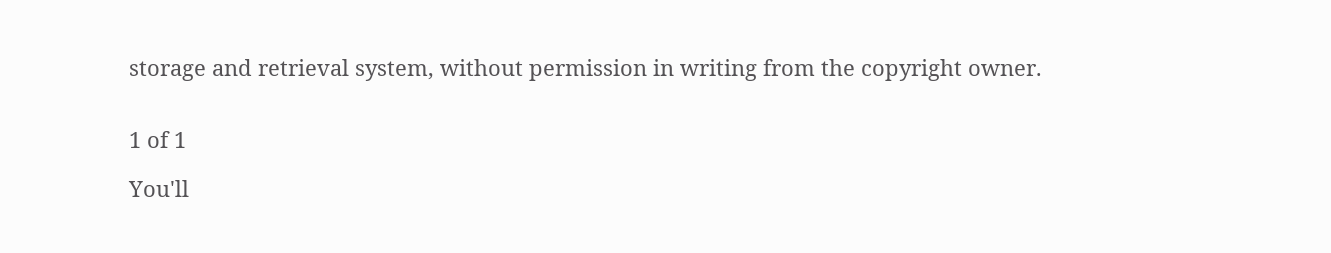storage and retrieval system, without permission in writing from the copyright owner.


1 of 1

You'll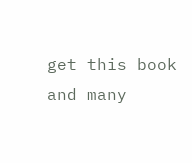get this book and many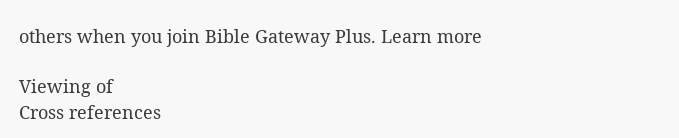others when you join Bible Gateway Plus. Learn more

Viewing of
Cross references